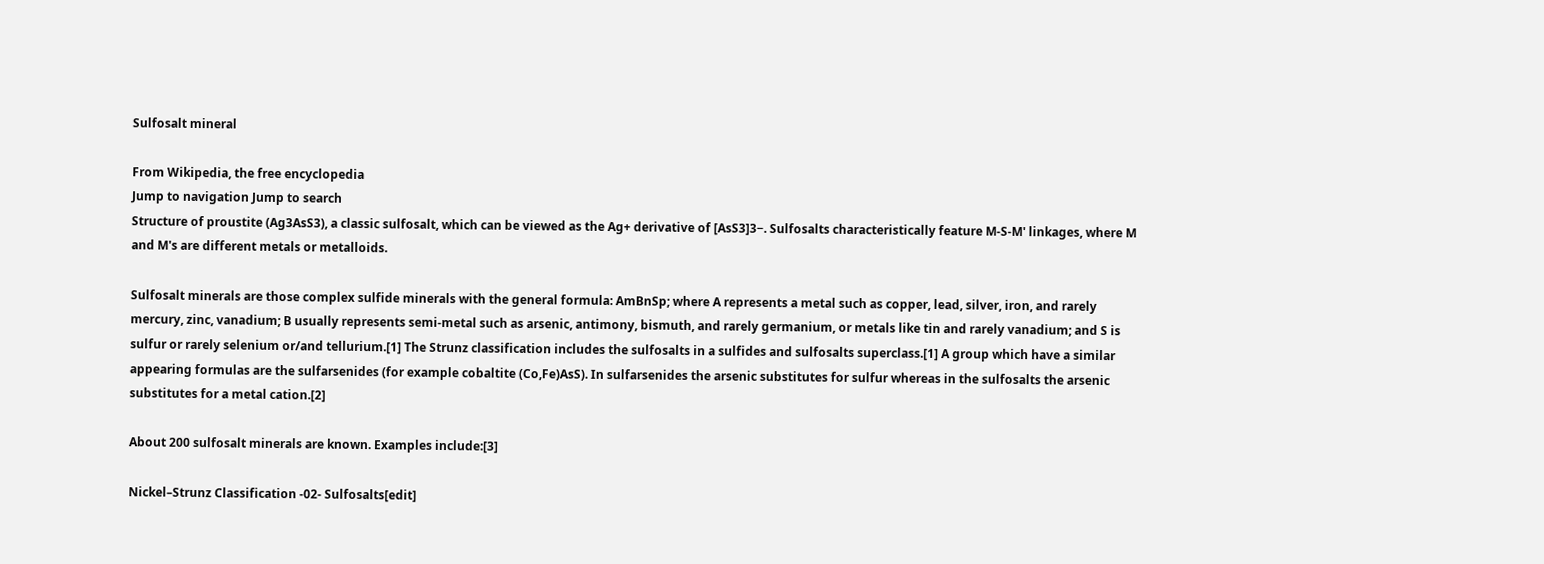Sulfosalt mineral

From Wikipedia, the free encyclopedia
Jump to navigation Jump to search
Structure of proustite (Ag3AsS3), a classic sulfosalt, which can be viewed as the Ag+ derivative of [AsS3]3−. Sulfosalts characteristically feature M-S-M' linkages, where M and M's are different metals or metalloids.

Sulfosalt minerals are those complex sulfide minerals with the general formula: AmBnSp; where A represents a metal such as copper, lead, silver, iron, and rarely mercury, zinc, vanadium; B usually represents semi-metal such as arsenic, antimony, bismuth, and rarely germanium, or metals like tin and rarely vanadium; and S is sulfur or rarely selenium or/and tellurium.[1] The Strunz classification includes the sulfosalts in a sulfides and sulfosalts superclass.[1] A group which have a similar appearing formulas are the sulfarsenides (for example cobaltite (Co,Fe)AsS). In sulfarsenides the arsenic substitutes for sulfur whereas in the sulfosalts the arsenic substitutes for a metal cation.[2]

About 200 sulfosalt minerals are known. Examples include:[3]

Nickel–Strunz Classification -02- Sulfosalts[edit]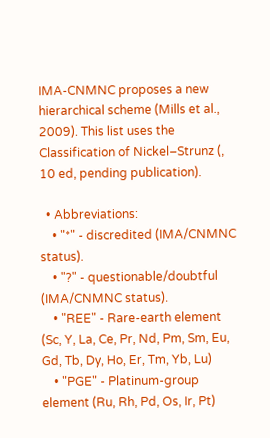IMA-CNMNC proposes a new hierarchical scheme (Mills et al., 2009). This list uses the Classification of Nickel–Strunz (, 10 ed, pending publication).

  • Abbreviations:
    • "*" - discredited (IMA/CNMNC status).
    • "?" - questionable/doubtful (IMA/CNMNC status).
    • "REE" - Rare-earth element (Sc, Y, La, Ce, Pr, Nd, Pm, Sm, Eu, Gd, Tb, Dy, Ho, Er, Tm, Yb, Lu)
    • "PGE" - Platinum-group element (Ru, Rh, Pd, Os, Ir, Pt)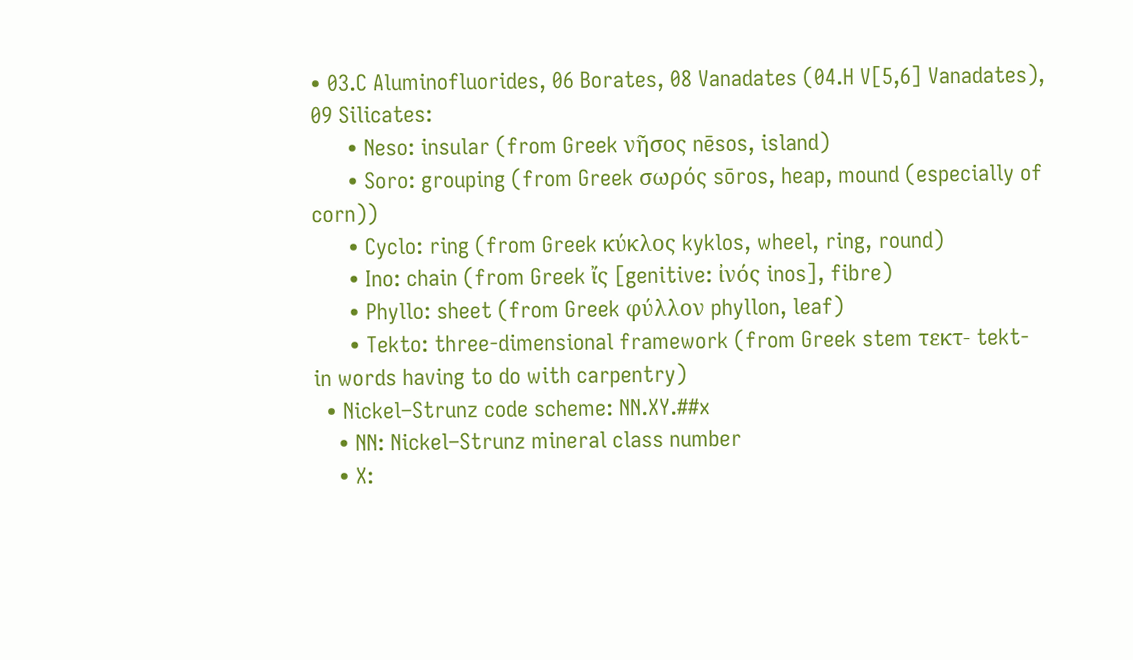• 03.C Aluminofluorides, 06 Borates, 08 Vanadates (04.H V[5,6] Vanadates), 09 Silicates:
      • Neso: insular (from Greek νῆσος nēsos, island)
      • Soro: grouping (from Greek σωρός sōros, heap, mound (especially of corn))
      • Cyclo: ring (from Greek κύκλος kyklos, wheel, ring, round)
      • Ino: chain (from Greek ἴς [genitive: ἰνός inos], fibre)
      • Phyllo: sheet (from Greek φύλλον phyllon, leaf)
      • Tekto: three-dimensional framework (from Greek stem τεκτ- tekt- in words having to do with carpentry)
  • Nickel–Strunz code scheme: NN.XY.##x
    • NN: Nickel–Strunz mineral class number
    • X: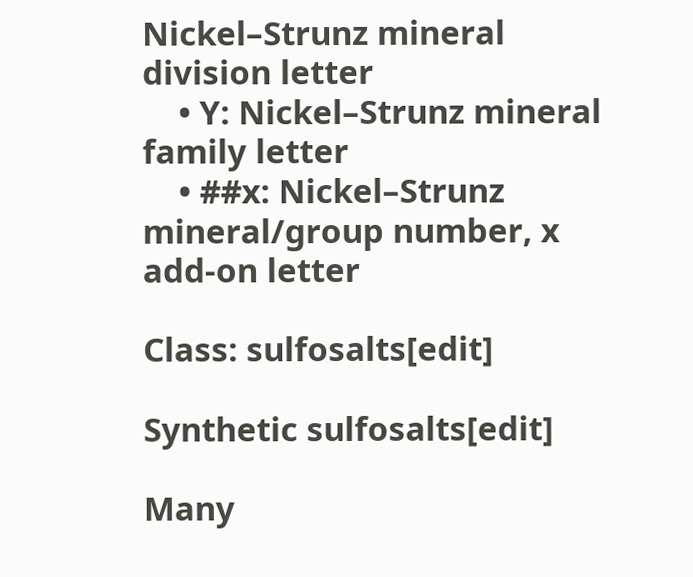Nickel–Strunz mineral division letter
    • Y: Nickel–Strunz mineral family letter
    • ##x: Nickel–Strunz mineral/group number, x add-on letter

Class: sulfosalts[edit]

Synthetic sulfosalts[edit]

Many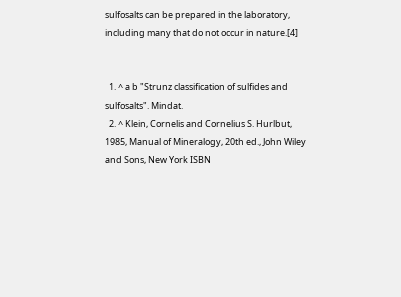sulfosalts can be prepared in the laboratory, including many that do not occur in nature.[4]


  1. ^ a b "Strunz classification of sulfides and sulfosalts". Mindat.
  2. ^ Klein, Cornelis and Cornelius S. Hurlbut, 1985, Manual of Mineralogy, 20th ed., John Wiley and Sons, New York ISBN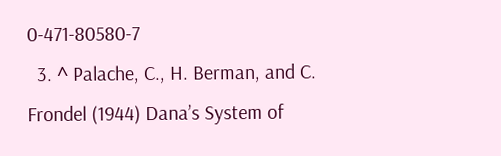0-471-80580-7
  3. ^ Palache, C., H. Berman, and C. Frondel (1944) Dana’s System of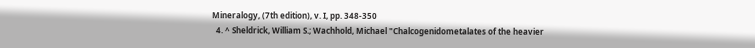Mineralogy, (7th edition), v. I, pp. 348-350
  4. ^ Sheldrick, William S.; Wachhold, Michael "Chalcogenidometalates of the heavier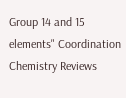Group 14 and 15 elements" Coordination Chemistry Reviews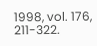1998, vol. 176, 211-322.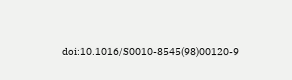doi:10.1016/S0010-8545(98)00120-9